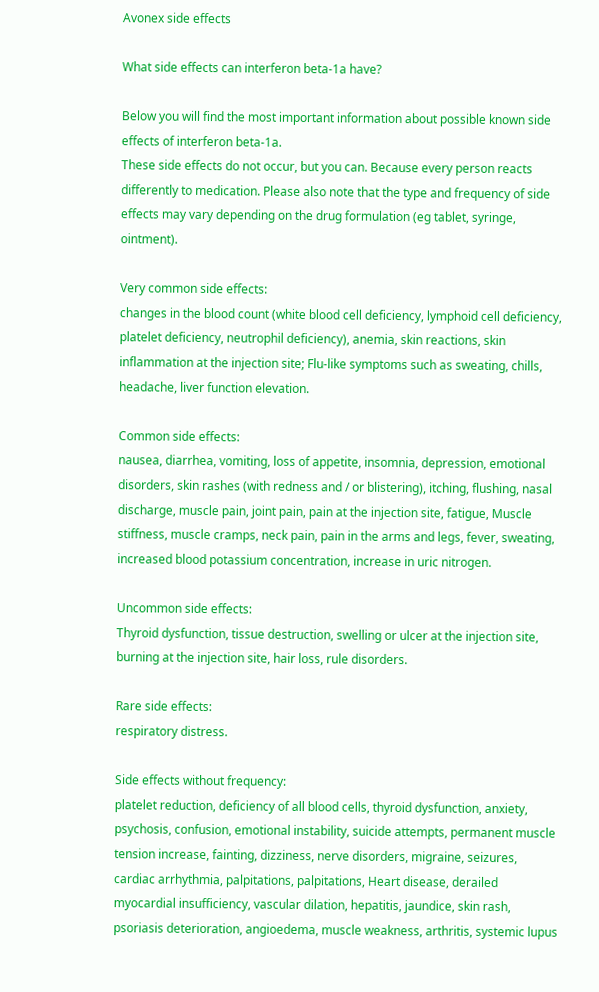Avonex side effects

What side effects can interferon beta-1a have?

Below you will find the most important information about possible known side effects of interferon beta-1a.
These side effects do not occur, but you can. Because every person reacts differently to medication. Please also note that the type and frequency of side effects may vary depending on the drug formulation (eg tablet, syringe, ointment).

Very common side effects:
changes in the blood count (white blood cell deficiency, lymphoid cell deficiency, platelet deficiency, neutrophil deficiency), anemia, skin reactions, skin inflammation at the injection site; Flu-like symptoms such as sweating, chills, headache, liver function elevation.

Common side effects:
nausea, diarrhea, vomiting, loss of appetite, insomnia, depression, emotional disorders, skin rashes (with redness and / or blistering), itching, flushing, nasal discharge, muscle pain, joint pain, pain at the injection site, fatigue, Muscle stiffness, muscle cramps, neck pain, pain in the arms and legs, fever, sweating, increased blood potassium concentration, increase in uric nitrogen.

Uncommon side effects:
Thyroid dysfunction, tissue destruction, swelling or ulcer at the injection site, burning at the injection site, hair loss, rule disorders.

Rare side effects:
respiratory distress.

Side effects without frequency:
platelet reduction, deficiency of all blood cells, thyroid dysfunction, anxiety, psychosis, confusion, emotional instability, suicide attempts, permanent muscle tension increase, fainting, dizziness, nerve disorders, migraine, seizures, cardiac arrhythmia, palpitations, palpitations, Heart disease, derailed myocardial insufficiency, vascular dilation, hepatitis, jaundice, skin rash, psoriasis deterioration, angioedema, muscle weakness, arthritis, systemic lupus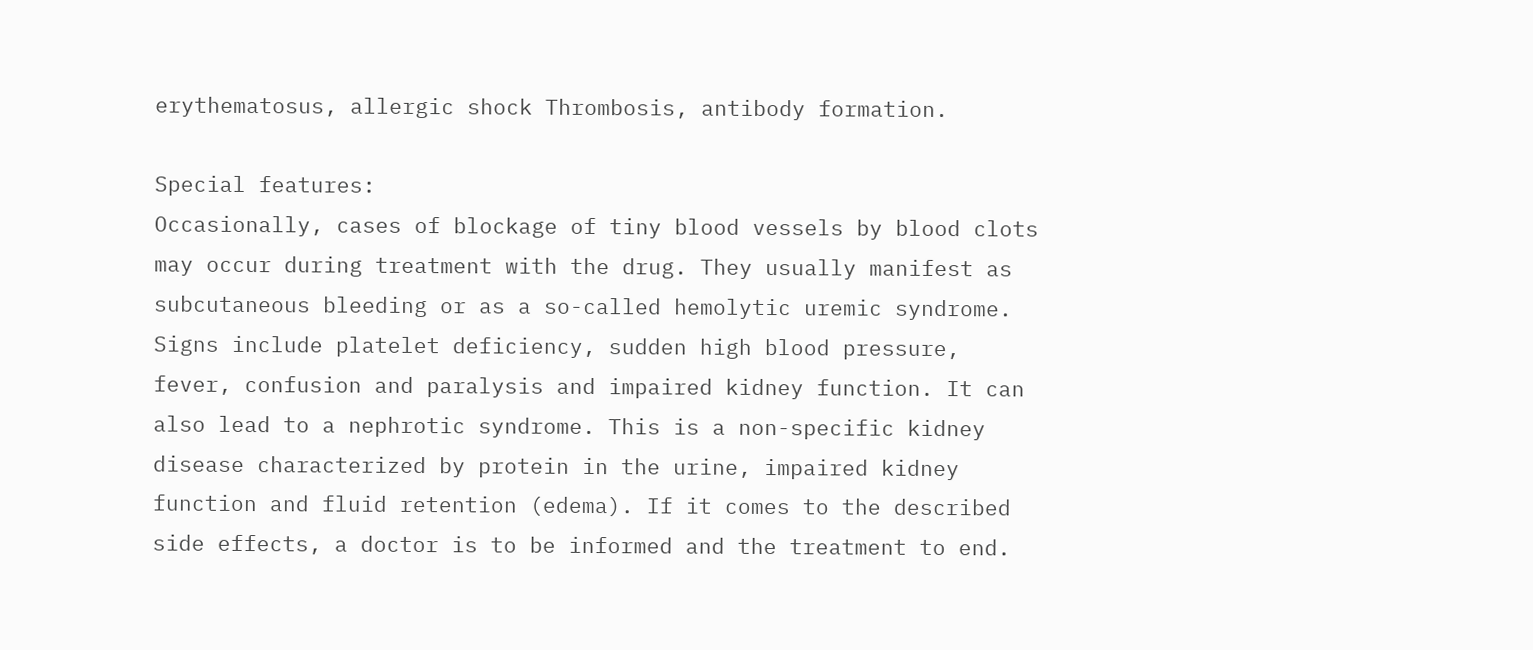erythematosus, allergic shock Thrombosis, antibody formation.

Special features:
Occasionally, cases of blockage of tiny blood vessels by blood clots may occur during treatment with the drug. They usually manifest as subcutaneous bleeding or as a so-called hemolytic uremic syndrome. Signs include platelet deficiency, sudden high blood pressure, fever, confusion and paralysis and impaired kidney function. It can also lead to a nephrotic syndrome. This is a non-specific kidney disease characterized by protein in the urine, impaired kidney function and fluid retention (edema). If it comes to the described side effects, a doctor is to be informed and the treatment to end.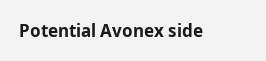Potential Avonex side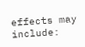effects may include: